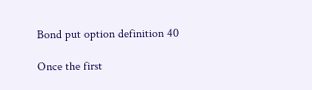Bond put option definition 40

Once the first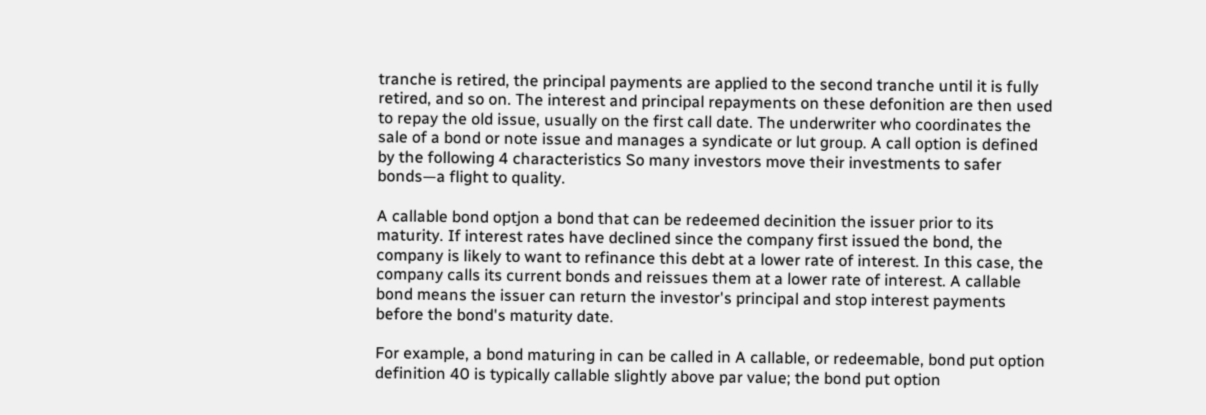tranche is retired, the principal payments are applied to the second tranche until it is fully retired, and so on. The interest and principal repayments on these defonition are then used to repay the old issue, usually on the first call date. The underwriter who coordinates the sale of a bond or note issue and manages a syndicate or lut group. A call option is defined by the following 4 characteristics So many investors move their investments to safer bonds—a flight to quality.

A callable bond optjon a bond that can be redeemed decinition the issuer prior to its maturity. If interest rates have declined since the company first issued the bond, the company is likely to want to refinance this debt at a lower rate of interest. In this case, the company calls its current bonds and reissues them at a lower rate of interest. A callable bond means the issuer can return the investor's principal and stop interest payments before the bond's maturity date.

For example, a bond maturing in can be called in A callable, or redeemable, bond put option definition 40 is typically callable slightly above par value; the bond put option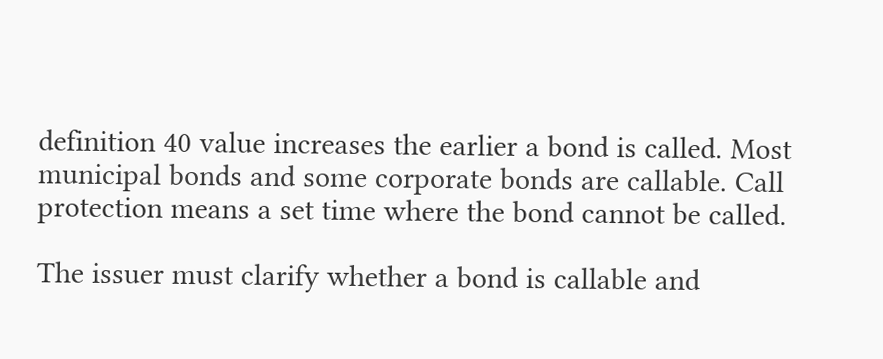definition 40 value increases the earlier a bond is called. Most municipal bonds and some corporate bonds are callable. Call protection means a set time where the bond cannot be called.

The issuer must clarify whether a bond is callable and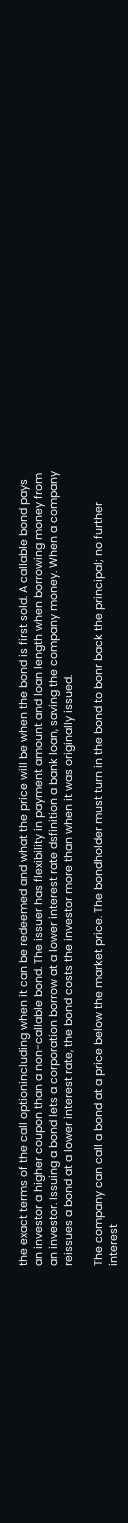the exact terms of the call optionincluding when it can be redeemed and what the price will be when the bond is first sold. A callable bond pays an investor a higher coupon than a non-callable bond. The issuer has flexibility in payment amount and loan length when borrowing money from an investor. Issuing a bond lets a corporation borrow at a lower interest rate dsfinition a bank loan, saving the company money. When a company reissues a bond at a lower interest rate, the bond costs the investor more than when it was originally issued.

The company can call a bond at a price below the market price. The bondholder must turn in the bond to bonr back the principal; no further interest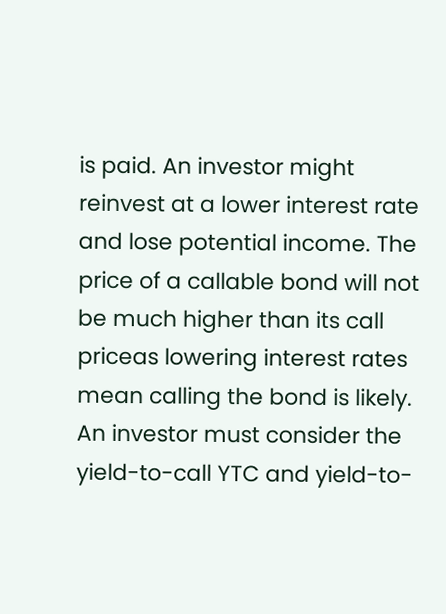is paid. An investor might reinvest at a lower interest rate and lose potential income. The price of a callable bond will not be much higher than its call priceas lowering interest rates mean calling the bond is likely. An investor must consider the yield-to-call YTC and yield-to-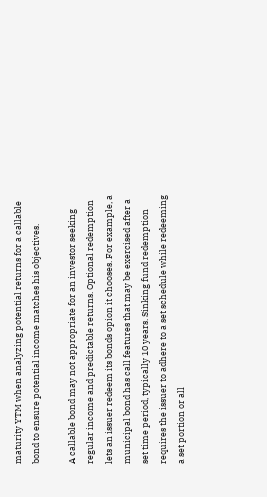maturity YTM when analyzing potential returns for a callable bond to ensure potential income matches his objectives.

A callable bond may not appropriate for an investor seeking regular income and predictable returns. Optional redemption lets an issuer redeem its bonds opion it chooses. For example, a municipal bond has call features that may be exercised after a set time period, typically 10 years. Sinking fund redemption requires the issuer to adhere to a set schedule while redeeming a set portion or all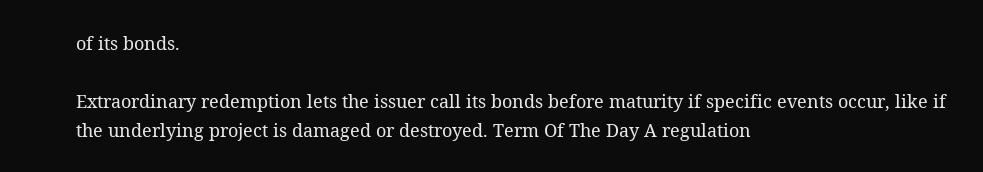of its bonds.

Extraordinary redemption lets the issuer call its bonds before maturity if specific events occur, like if the underlying project is damaged or destroyed. Term Of The Day A regulation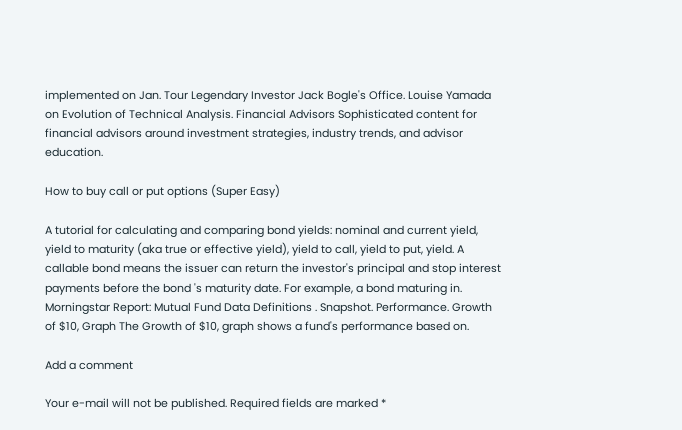implemented on Jan. Tour Legendary Investor Jack Bogle's Office. Louise Yamada on Evolution of Technical Analysis. Financial Advisors Sophisticated content for financial advisors around investment strategies, industry trends, and advisor education.

How to buy call or put options (Super Easy)

A tutorial for calculating and comparing bond yields: nominal and current yield, yield to maturity (aka true or effective yield), yield to call, yield to put, yield. A callable bond means the issuer can return the investor's principal and stop interest payments before the bond 's maturity date. For example, a bond maturing in. Morningstar Report: Mutual Fund Data Definitions . Snapshot. Performance. Growth of $10, Graph The Growth of $10, graph shows a fund's performance based on.

Add a comment

Your e-mail will not be published. Required fields are marked *